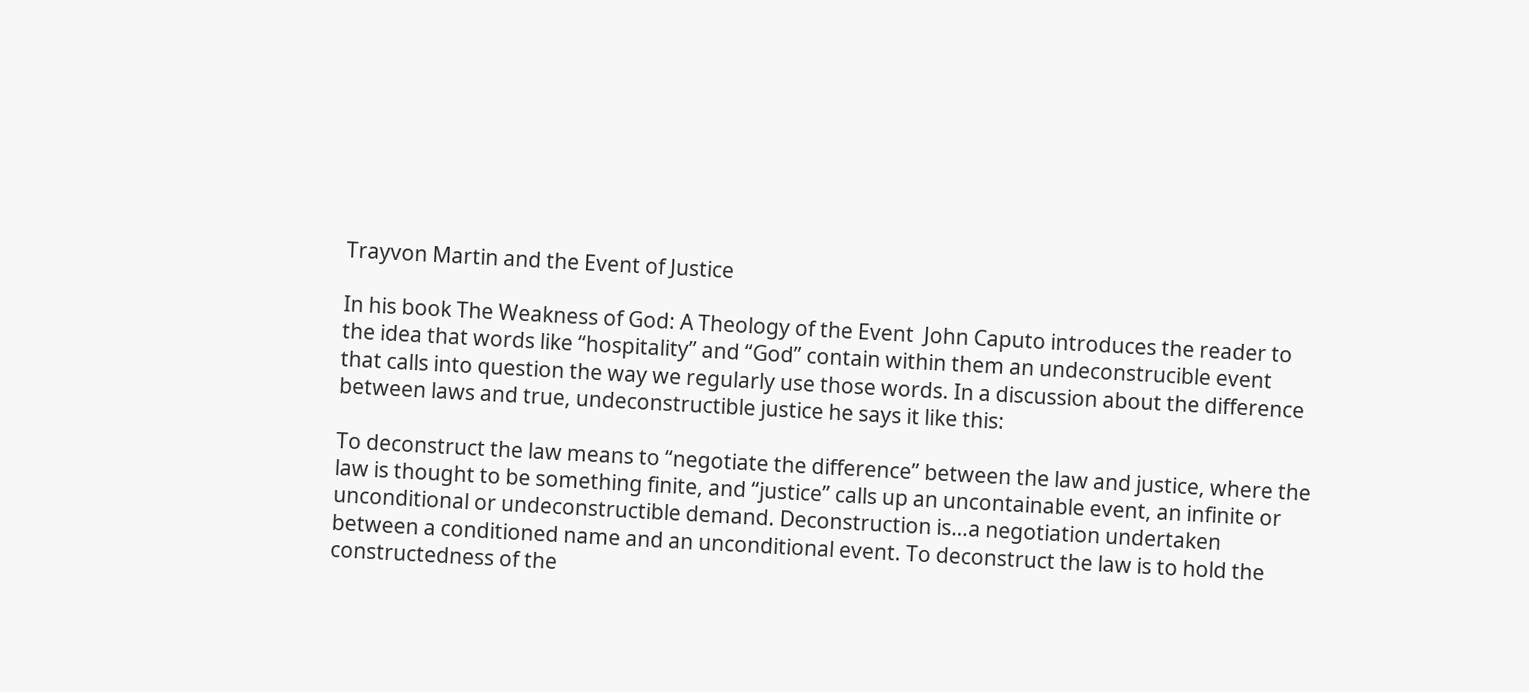Trayvon Martin and the Event of Justice

In his book The Weakness of God: A Theology of the Event  John Caputo introduces the reader to the idea that words like “hospitality” and “God” contain within them an undeconstrucible event that calls into question the way we regularly use those words. In a discussion about the difference between laws and true, undeconstructible justice he says it like this:

To deconstruct the law means to “negotiate the difference” between the law and justice, where the law is thought to be something finite, and “justice” calls up an uncontainable event, an infinite or unconditional or undeconstructible demand. Deconstruction is…a negotiation undertaken between a conditioned name and an unconditional event. To deconstruct the law is to hold the constructedness of the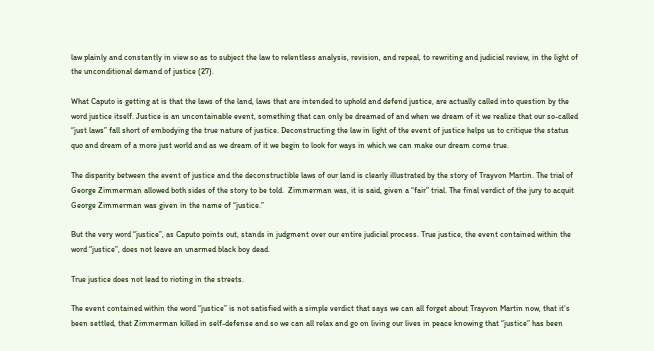law plainly and constantly in view so as to subject the law to relentless analysis, revision, and repeal, to rewriting and judicial review, in the light of the unconditional demand of justice (27).

What Caputo is getting at is that the laws of the land, laws that are intended to uphold and defend justice, are actually called into question by the word justice itself. Justice is an uncontainable event, something that can only be dreamed of and when we dream of it we realize that our so-called “just laws” fall short of embodying the true nature of justice. Deconstructing the law in light of the event of justice helps us to critique the status quo and dream of a more just world and as we dream of it we begin to look for ways in which we can make our dream come true.

The disparity between the event of justice and the deconstructible laws of our land is clearly illustrated by the story of Trayvon Martin. The trial of George Zimmerman allowed both sides of the story to be told.  Zimmerman was, it is said, given a “fair” trial. The final verdict of the jury to acquit George Zimmerman was given in the name of “justice.”

But the very word “justice”, as Caputo points out, stands in judgment over our entire judicial process. True justice, the event contained within the word “justice”, does not leave an unarmed black boy dead.

True justice does not lead to rioting in the streets.

The event contained within the word “justice” is not satisfied with a simple verdict that says we can all forget about Trayvon Martin now, that it’s been settled, that Zimmerman killed in self-defense and so we can all relax and go on living our lives in peace knowing that “justice” has been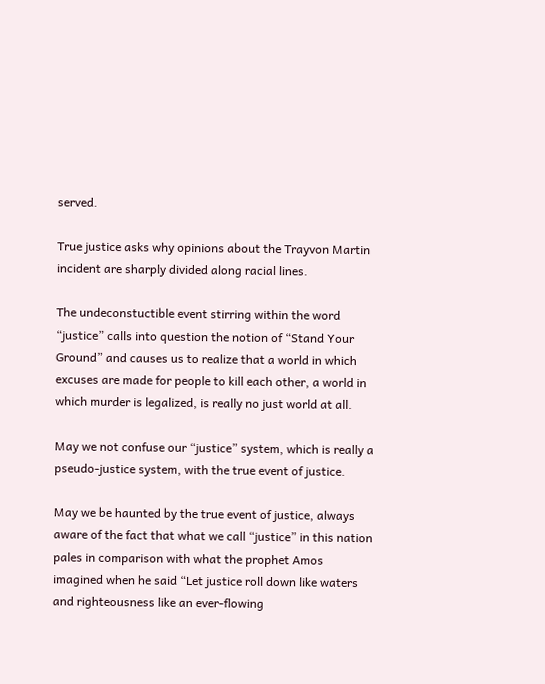served.

True justice asks why opinions about the Trayvon Martin incident are sharply divided along racial lines.

The undeconstuctible event stirring within the word “justice” calls into question the notion of “Stand Your Ground” and causes us to realize that a world in which excuses are made for people to kill each other, a world in which murder is legalized, is really no just world at all.

May we not confuse our “justice” system, which is really a pseudo-justice system, with the true event of justice.

May we be haunted by the true event of justice, always aware of the fact that what we call “justice” in this nation pales in comparison with what the prophet Amos imagined when he said “Let justice roll down like waters and righteousness like an ever-flowing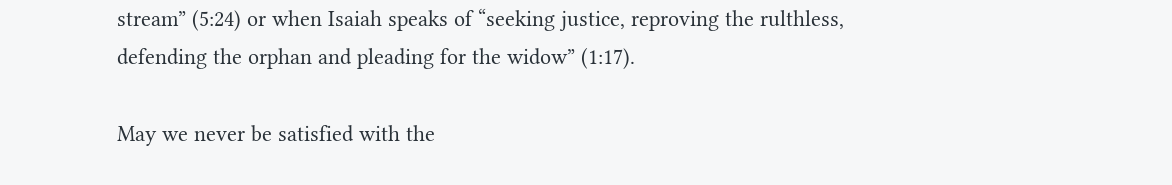stream” (5:24) or when Isaiah speaks of “seeking justice, reproving the rulthless, defending the orphan and pleading for the widow” (1:17).

May we never be satisfied with the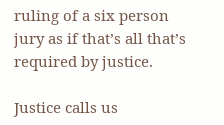ruling of a six person jury as if that’s all that’s required by justice.

Justice calls us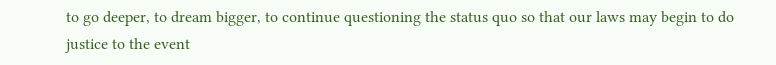to go deeper, to dream bigger, to continue questioning the status quo so that our laws may begin to do justice to the event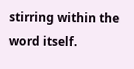stirring within the word itself.